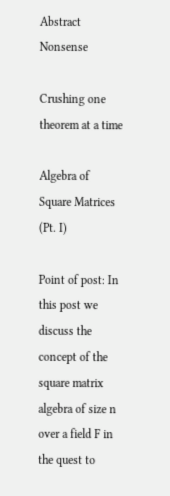Abstract Nonsense

Crushing one theorem at a time

Algebra of Square Matrices (Pt. I)

Point of post: In this post we discuss the concept of the square matrix algebra of size n over a field F in the quest to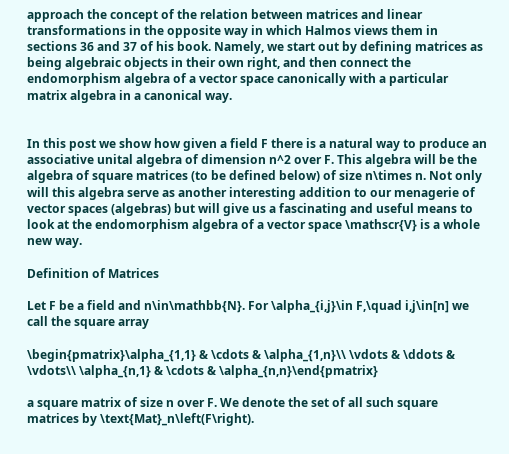approach the concept of the relation between matrices and linear transformations in the opposite way in which Halmos views them in sections 36 and 37 of his book. Namely, we start out by defining matrices as being algebraic objects in their own right, and then connect the endomorphism algebra of a vector space canonically with a particular matrix algebra in a canonical way.


In this post we show how given a field F there is a natural way to produce an associative unital algebra of dimension n^2 over F. This algebra will be the algebra of square matrices (to be defined below) of size n\times n. Not only will this algebra serve as another interesting addition to our menagerie of vector spaces (algebras) but will give us a fascinating and useful means to look at the endomorphism algebra of a vector space \mathscr{V} is a whole new way.

Definition of Matrices

Let F be a field and n\in\mathbb{N}. For \alpha_{i,j}\in F,\quad i,j\in[n] we call the square array

\begin{pmatrix}\alpha_{1,1} & \cdots & \alpha_{1,n}\\ \vdots & \ddots & \vdots\\ \alpha_{n,1} & \cdots & \alpha_{n,n}\end{pmatrix}

a square matrix of size n over F. We denote the set of all such square matrices by \text{Mat}_n\left(F\right).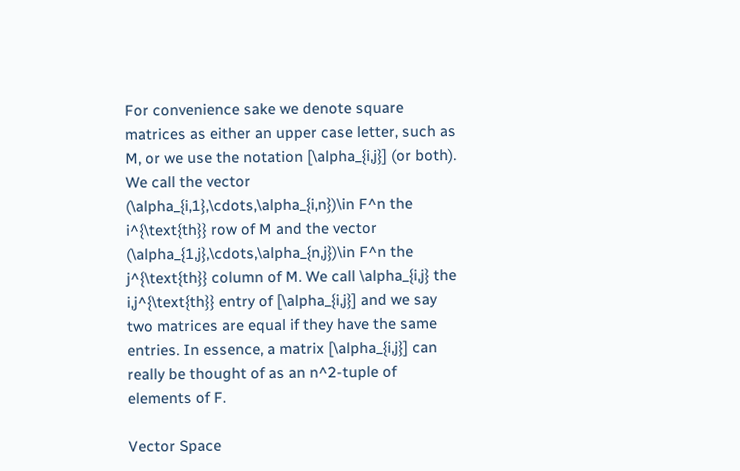For convenience sake we denote square matrices as either an upper case letter, such as M, or we use the notation [\alpha_{i,j}] (or both). We call the vector (\alpha_{i,1},\cdots,\alpha_{i,n})\in F^n the i^{\text{th}} row of M and the vector (\alpha_{1,j},\cdots,\alpha_{n,j})\in F^n the j^{\text{th}} column of M. We call \alpha_{i,j} the i,j^{\text{th}} entry of [\alpha_{i,j}] and we say two matrices are equal if they have the same entries. In essence, a matrix [\alpha_{i,j}] can really be thought of as an n^2-tuple of  elements of F.

Vector Space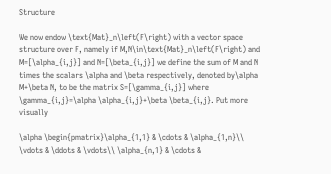Structure

We now endow \text{Mat}_n\left(F\right) with a vector space structure over F, namely if M,N\in\text{Mat}_n\left(F\right) and M=[\alpha_{i,j}] and N=[\beta_{i,j}] we define the sum of M and N times the scalars \alpha and \beta respectively, denoted by\alpha M+\beta N, to be the matrix S=[\gamma_{i,j}] where \gamma_{i,j}=\alpha \alpha_{i,j}+\beta \beta_{i,j}. Put more visually

\alpha \begin{pmatrix}\alpha_{1,1} & \cdots & \alpha_{1,n}\\ \vdots & \ddots & \vdots\\ \alpha_{n,1} & \cdots &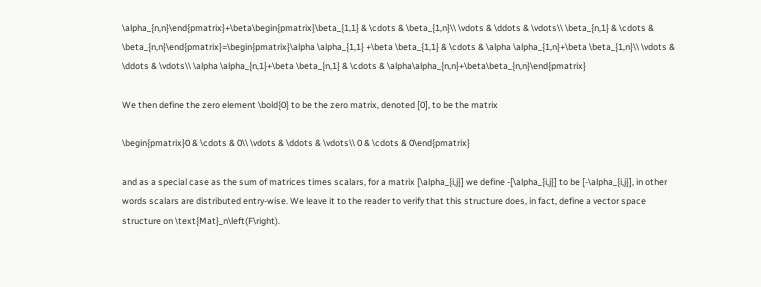\alpha_{n,n}\end{pmatrix}+\beta\begin{pmatrix}\beta_{1,1} & \cdots & \beta_{1,n}\\ \vdots & \ddots & \vdots\\ \beta_{n,1} & \cdots & \beta_{n,n}\end{pmatrix}=\begin{pmatrix}\alpha \alpha_{1,1} +\beta \beta_{1,1} & \cdots & \alpha \alpha_{1,n}+\beta \beta_{1,n}\\ \vdots & \ddots & \vdots\\ \alpha \alpha_{n,1}+\beta \beta_{n,1} & \cdots & \alpha\alpha_{n,n}+\beta\beta_{n,n}\end{pmatrix}

We then define the zero element \bold{0} to be the zero matrix, denoted [0], to be the matrix

\begin{pmatrix}0 & \cdots & 0\\ \vdots & \ddots & \vdots\\ 0 & \cdots & 0\end{pmatrix}

and as a special case as the sum of matrices times scalars, for a matrix [\alpha_{i,j}] we define -[\alpha_{i,j}] to be [-\alpha_{i,j}], in other words scalars are distributed entry-wise. We leave it to the reader to verify that this structure does, in fact, define a vector space structure on \text{Mat}_n\left(F\right).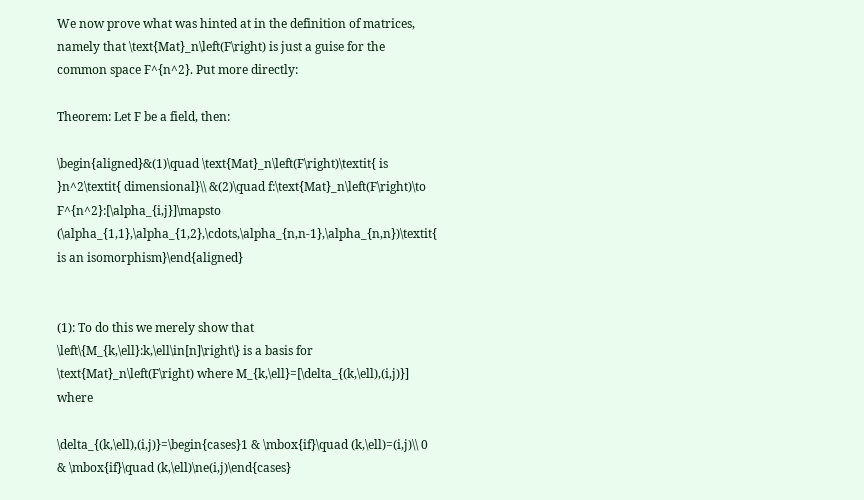We now prove what was hinted at in the definition of matrices, namely that \text{Mat}_n\left(F\right) is just a guise for the common space F^{n^2}. Put more directly:

Theorem: Let F be a field, then:

\begin{aligned}&(1)\quad \text{Mat}_n\left(F\right)\textit{ is }n^2\textit{ dimensional}\\ &(2)\quad f:\text{Mat}_n\left(F\right)\to F^{n^2}:[\alpha_{i,j}]\mapsto (\alpha_{1,1},\alpha_{1,2},\cdots,\alpha_{n,n-1},\alpha_{n,n})\textit{ is an isomorphism}\end{aligned}


(1): To do this we merely show that \left\{M_{k,\ell}:k,\ell\in[n]\right\} is a basis for \text{Mat}_n\left(F\right) where M_{k,\ell}=[\delta_{(k,\ell),(i,j)}] where

\delta_{(k,\ell),(i,j)}=\begin{cases}1 & \mbox{if}\quad (k,\ell)=(i,j)\\ 0 & \mbox{if}\quad (k,\ell)\ne(i,j)\end{cases}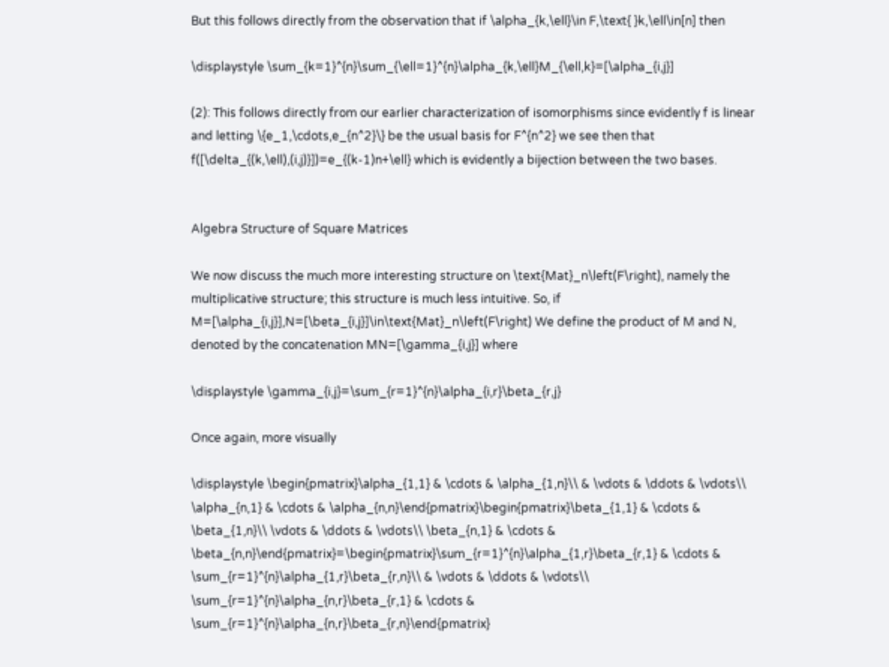But this follows directly from the observation that if \alpha_{k,\ell}\in F,\text{ }k,\ell\in[n] then

\displaystyle \sum_{k=1}^{n}\sum_{\ell=1}^{n}\alpha_{k,\ell}M_{\ell,k}=[\alpha_{i,j}]

(2): This follows directly from our earlier characterization of isomorphisms since evidently f is linear and letting \{e_1,\cdots,e_{n^2}\} be the usual basis for F^{n^2} we see then that f([\delta_{(k,\ell),(i,j)}])=e_{(k-1)n+\ell} which is evidently a bijection between the two bases.


Algebra Structure of Square Matrices

We now discuss the much more interesting structure on \text{Mat}_n\left(F\right), namely the multiplicative structure; this structure is much less intuitive. So, if M=[\alpha_{i,j}],N=[\beta_{i,j}]\in\text{Mat}_n\left(F\right) We define the product of M and N, denoted by the concatenation MN=[\gamma_{i,j}] where

\displaystyle \gamma_{i,j}=\sum_{r=1}^{n}\alpha_{i,r}\beta_{r,j}

Once again, more visually

\displaystyle \begin{pmatrix}\alpha_{1,1} & \cdots & \alpha_{1,n}\\ & \vdots & \ddots & \vdots\\ \alpha_{n,1} & \cdots & \alpha_{n,n}\end{pmatrix}\begin{pmatrix}\beta_{1,1} & \cdots & \beta_{1,n}\\ \vdots & \ddots & \vdots\\ \beta_{n,1} & \cdots & \beta_{n,n}\end{pmatrix}=\begin{pmatrix}\sum_{r=1}^{n}\alpha_{1,r}\beta_{r,1} & \cdots & \sum_{r=1}^{n}\alpha_{1,r}\beta_{r,n}\\ & \vdots & \ddots & \vdots\\ \sum_{r=1}^{n}\alpha_{n,r}\beta_{r,1} & \cdots & \sum_{r=1}^{n}\alpha_{n,r}\beta_{r,n}\end{pmatrix}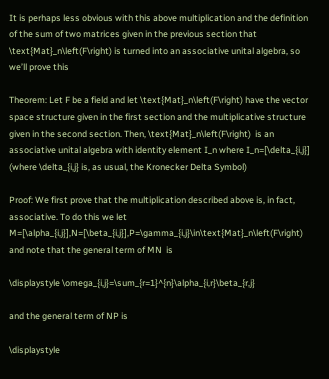It is perhaps less obvious with this above multiplication and the definition of the sum of two matrices given in the previous section that \text{Mat}_n\left(F\right) is turned into an associative unital algebra, so we’ll prove this

Theorem: Let F be a field and let \text{Mat}_n\left(F\right) have the vector space structure given in the first section and the multiplicative structure given in the second section. Then, \text{Mat}_n\left(F\right)  is an associative unital algebra with identity element I_n where I_n=[\delta_{i,j}] (where \delta_{i,j} is, as usual, the Kronecker Delta Symbol)

Proof: We first prove that the multiplication described above is, in fact, associative. To do this we let M=[\alpha_{i,j}],N=[\beta_{i,j}],P=\gamma_{i,j}\in\text{Mat}_n\left(F\right)  and note that the general term of MN  is

\displaystyle \omega_{i,j}=\sum_{r=1}^{n}\alpha_{i,r}\beta_{r,j}

and the general term of NP is

\displaystyle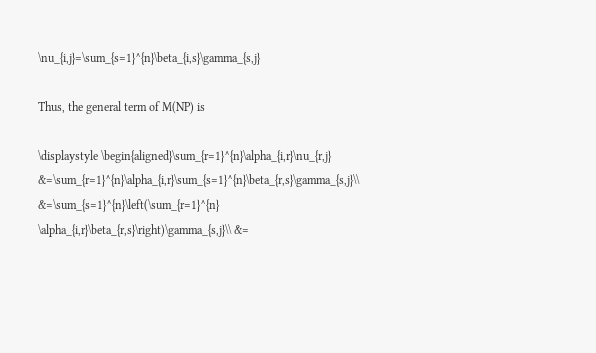\nu_{i,j}=\sum_{s=1}^{n}\beta_{i,s}\gamma_{s,j}

Thus, the general term of M(NP) is

\displaystyle \begin{aligned}\sum_{r=1}^{n}\alpha_{i,r}\nu_{r,j} &=\sum_{r=1}^{n}\alpha_{i,r}\sum_{s=1}^{n}\beta_{r,s}\gamma_{s,j}\\ &=\sum_{s=1}^{n}\left(\sum_{r=1}^{n} \alpha_{i,r}\beta_{r,s}\right)\gamma_{s,j}\\ &=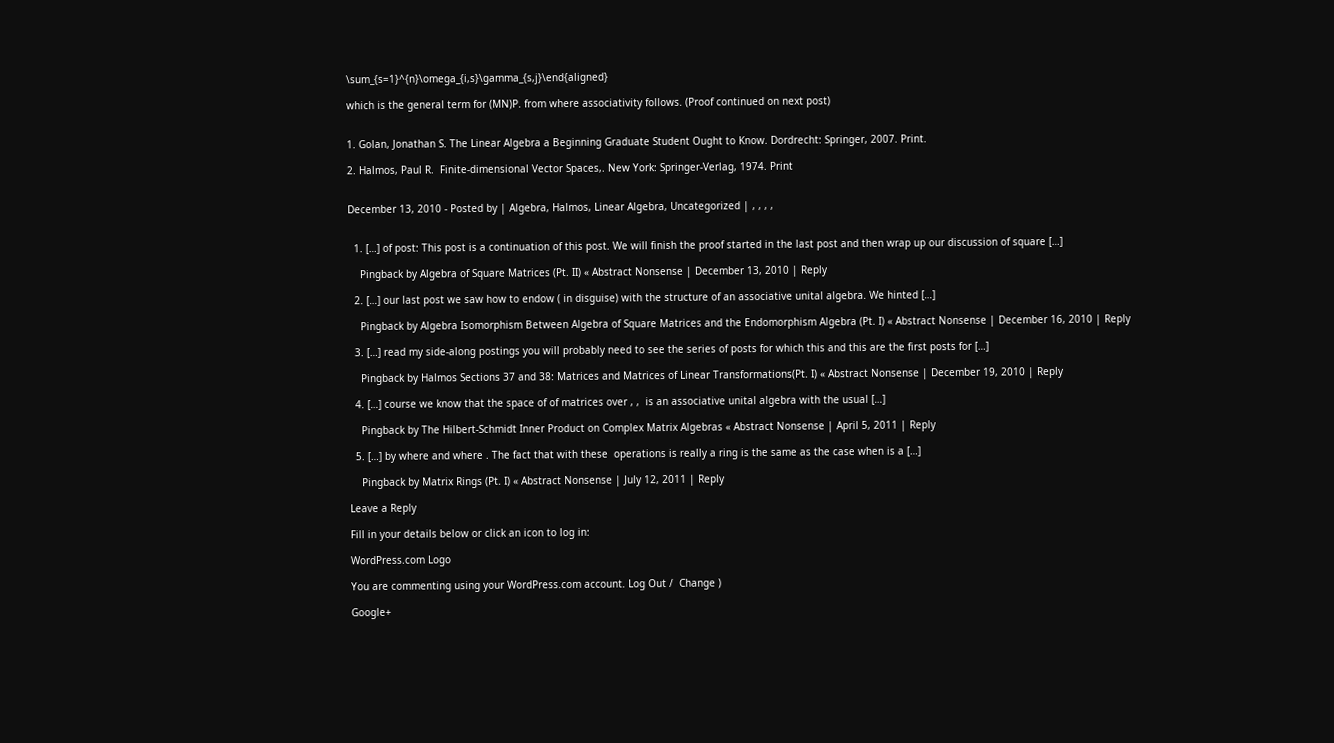\sum_{s=1}^{n}\omega_{i,s}\gamma_{s,j}\end{aligned}

which is the general term for (MN)P. from where associativity follows. (Proof continued on next post)


1. Golan, Jonathan S. The Linear Algebra a Beginning Graduate Student Ought to Know. Dordrecht: Springer, 2007. Print.

2. Halmos, Paul R.  Finite-dimensional Vector Spaces,. New York: Springer-Verlag, 1974. Print


December 13, 2010 - Posted by | Algebra, Halmos, Linear Algebra, Uncategorized | , , , ,


  1. […] of post: This post is a continuation of this post. We will finish the proof started in the last post and then wrap up our discussion of square […]

    Pingback by Algebra of Square Matrices (Pt. II) « Abstract Nonsense | December 13, 2010 | Reply

  2. […] our last post we saw how to endow ( in disguise) with the structure of an associative unital algebra. We hinted […]

    Pingback by Algebra Isomorphism Between Algebra of Square Matrices and the Endomorphism Algebra (Pt. I) « Abstract Nonsense | December 16, 2010 | Reply

  3. […] read my side-along postings you will probably need to see the series of posts for which this and this are the first posts for […]

    Pingback by Halmos Sections 37 and 38: Matrices and Matrices of Linear Transformations(Pt. I) « Abstract Nonsense | December 19, 2010 | Reply

  4. […] course we know that the space of of matrices over , ,  is an associative unital algebra with the usual […]

    Pingback by The Hilbert-Schmidt Inner Product on Complex Matrix Algebras « Abstract Nonsense | April 5, 2011 | Reply

  5. […] by where and where . The fact that with these  operations is really a ring is the same as the case when is a […]

    Pingback by Matrix Rings (Pt. I) « Abstract Nonsense | July 12, 2011 | Reply

Leave a Reply

Fill in your details below or click an icon to log in:

WordPress.com Logo

You are commenting using your WordPress.com account. Log Out /  Change )

Google+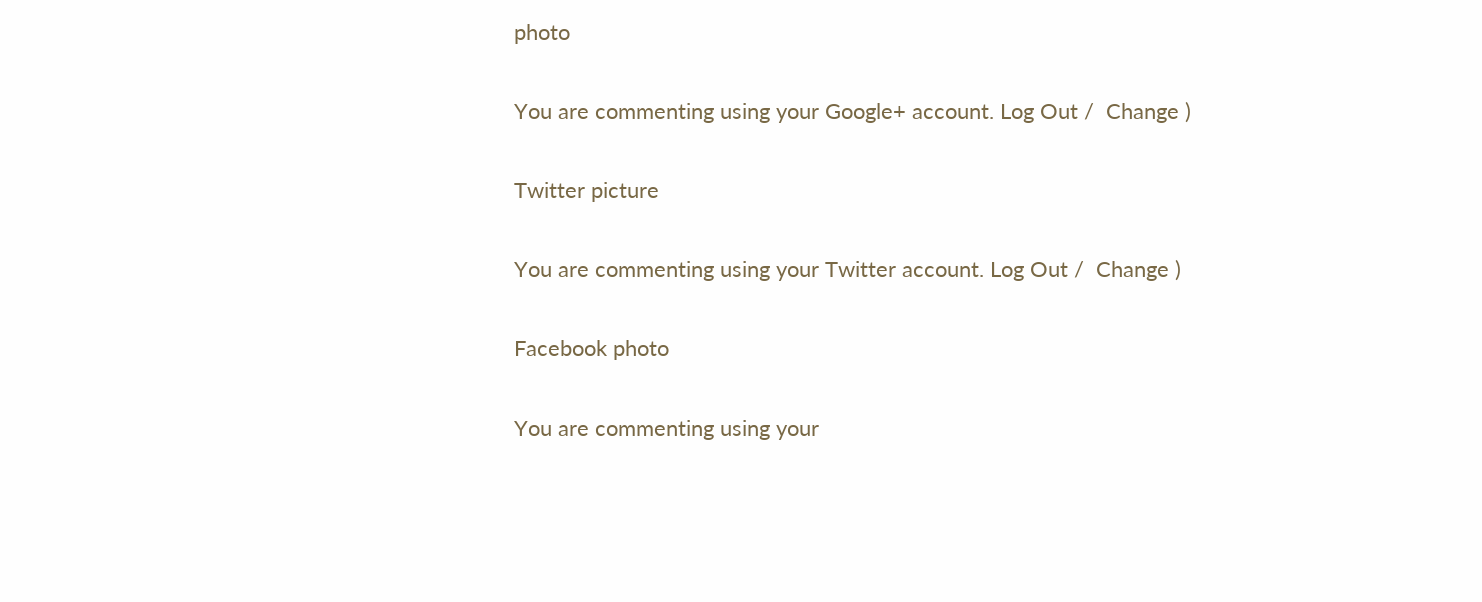photo

You are commenting using your Google+ account. Log Out /  Change )

Twitter picture

You are commenting using your Twitter account. Log Out /  Change )

Facebook photo

You are commenting using your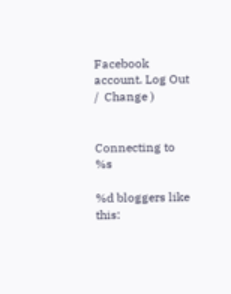Facebook account. Log Out /  Change )


Connecting to %s

%d bloggers like this: